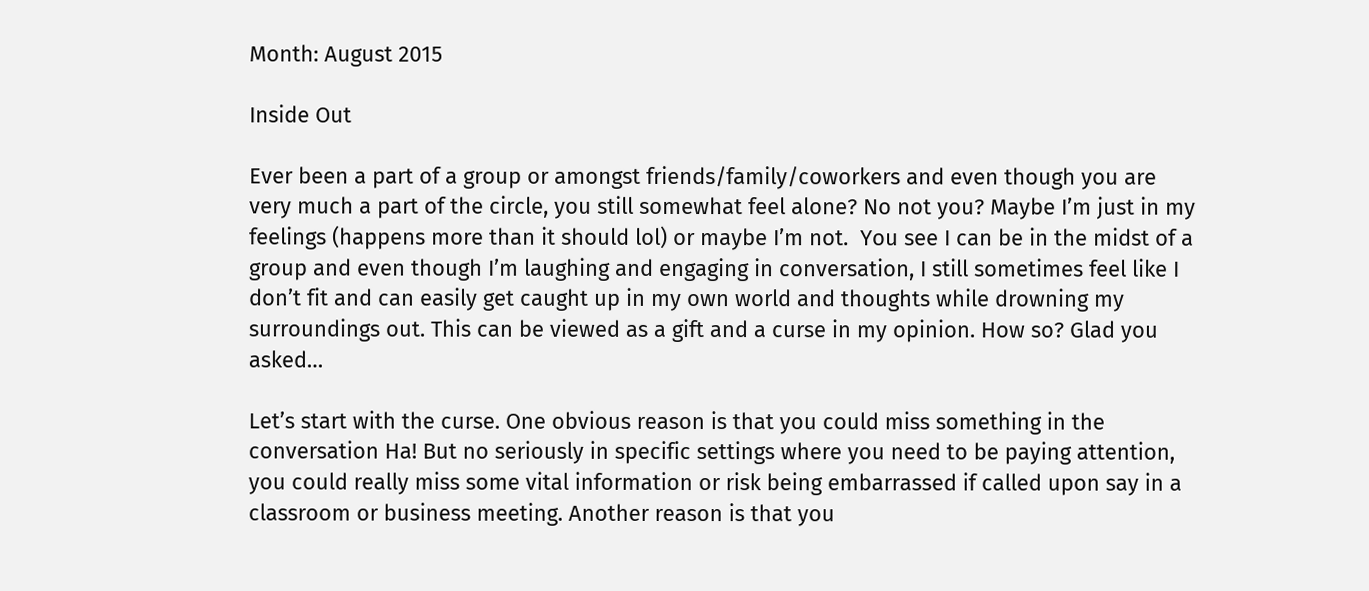Month: August 2015

Inside Out

Ever been a part of a group or amongst friends/family/coworkers and even though you are very much a part of the circle, you still somewhat feel alone? No not you? Maybe I’m just in my feelings (happens more than it should lol) or maybe I’m not.  You see I can be in the midst of a group and even though I’m laughing and engaging in conversation, I still sometimes feel like I don’t fit and can easily get caught up in my own world and thoughts while drowning my surroundings out. This can be viewed as a gift and a curse in my opinion. How so? Glad you asked…

Let’s start with the curse. One obvious reason is that you could miss something in the conversation Ha! But no seriously in specific settings where you need to be paying attention, you could really miss some vital information or risk being embarrassed if called upon say in a classroom or business meeting. Another reason is that you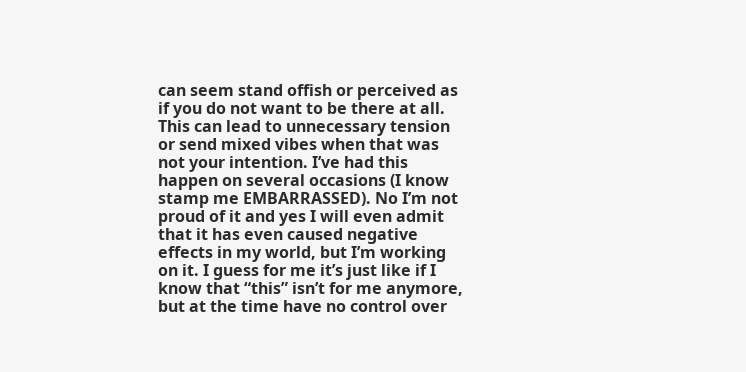can seem stand offish or perceived as if you do not want to be there at all. This can lead to unnecessary tension or send mixed vibes when that was not your intention. I’ve had this happen on several occasions (I know stamp me EMBARRASSED). No I’m not proud of it and yes I will even admit that it has even caused negative effects in my world, but I’m working on it. I guess for me it’s just like if I know that “this” isn’t for me anymore, but at the time have no control over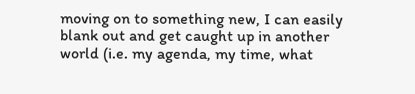moving on to something new, I can easily blank out and get caught up in another world (i.e. my agenda, my time, what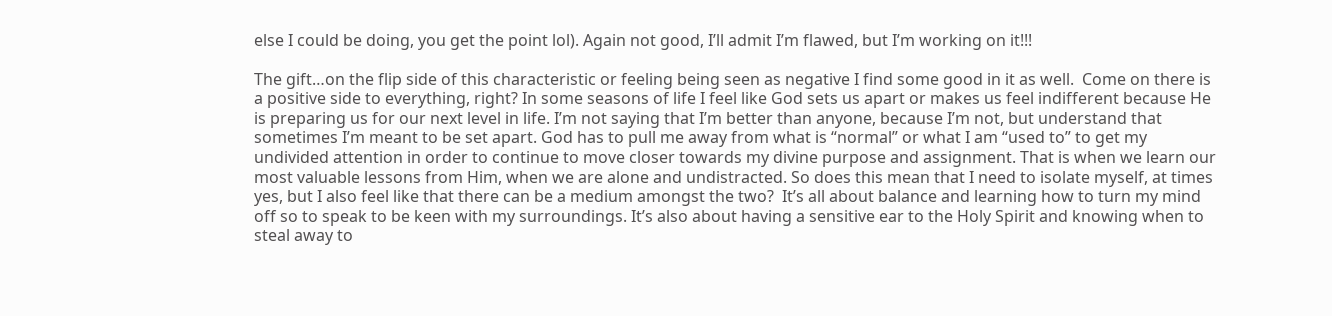else I could be doing, you get the point lol). Again not good, I’ll admit I’m flawed, but I’m working on it!!!

The gift…on the flip side of this characteristic or feeling being seen as negative I find some good in it as well.  Come on there is a positive side to everything, right? In some seasons of life I feel like God sets us apart or makes us feel indifferent because He is preparing us for our next level in life. I’m not saying that I’m better than anyone, because I’m not, but understand that sometimes I’m meant to be set apart. God has to pull me away from what is “normal” or what I am “used to” to get my undivided attention in order to continue to move closer towards my divine purpose and assignment. That is when we learn our most valuable lessons from Him, when we are alone and undistracted. So does this mean that I need to isolate myself, at times yes, but I also feel like that there can be a medium amongst the two?  It’s all about balance and learning how to turn my mind off so to speak to be keen with my surroundings. It’s also about having a sensitive ear to the Holy Spirit and knowing when to steal away to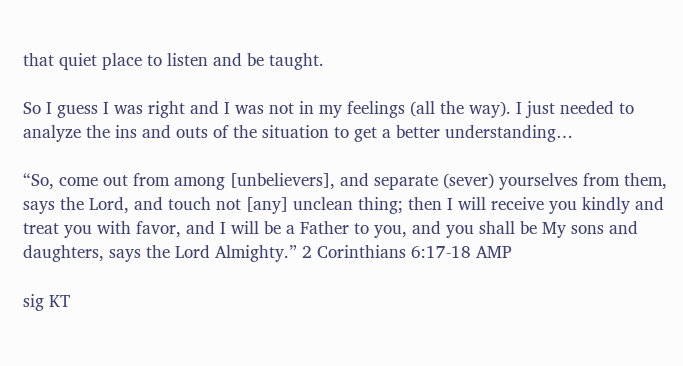that quiet place to listen and be taught.

So I guess I was right and I was not in my feelings (all the way). I just needed to analyze the ins and outs of the situation to get a better understanding…

“So, come out from among [unbelievers], and separate (sever) yourselves from them, says the Lord, and touch not [any] unclean thing; then I will receive you kindly and treat you with favor, and I will be a Father to you, and you shall be My sons and daughters, says the Lord Almighty.” 2 Corinthians 6:17-18 AMP

sig KT